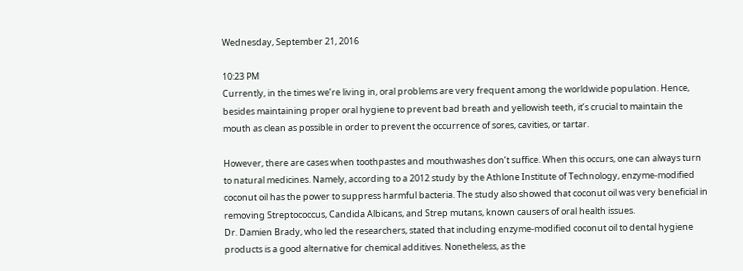Wednesday, September 21, 2016

10:23 PM
Currently, in the times we’re living in, oral problems are very frequent among the worldwide population. Hence, besides maintaining proper oral hygiene to prevent bad breath and yellowish teeth, it’s crucial to maintain the mouth as clean as possible in order to prevent the occurrence of sores, cavities, or tartar.

However, there are cases when toothpastes and mouthwashes don’t suffice. When this occurs, one can always turn to natural medicines. Namely, according to a 2012 study by the Athlone Institute of Technology, enzyme-modified coconut oil has the power to suppress harmful bacteria. The study also showed that coconut oil was very beneficial in removing Streptococcus, Candida Albicans, and Strep mutans, known causers of oral health issues.
Dr. Damien Brady, who led the researchers, stated that including enzyme-modified coconut oil to dental hygiene products is a good alternative for chemical additives. Nonetheless, as the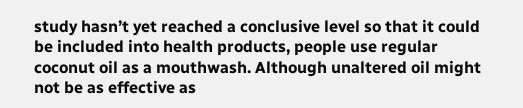study hasn’t yet reached a conclusive level so that it could be included into health products, people use regular coconut oil as a mouthwash. Although unaltered oil might not be as effective as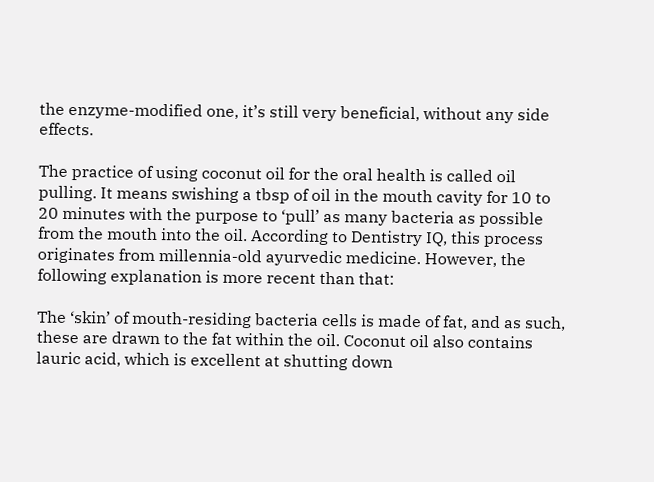the enzyme-modified one, it’s still very beneficial, without any side effects.

The practice of using coconut oil for the oral health is called oil pulling. It means swishing a tbsp of oil in the mouth cavity for 10 to 20 minutes with the purpose to ‘pull’ as many bacteria as possible from the mouth into the oil. According to Dentistry IQ, this process originates from millennia-old ayurvedic medicine. However, the following explanation is more recent than that:

The ‘skin’ of mouth-residing bacteria cells is made of fat, and as such, these are drawn to the fat within the oil. Coconut oil also contains lauric acid, which is excellent at shutting down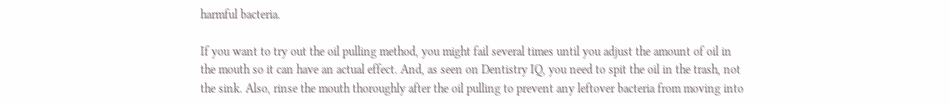harmful bacteria.

If you want to try out the oil pulling method, you might fail several times until you adjust the amount of oil in the mouth so it can have an actual effect. And, as seen on Dentistry IQ, you need to spit the oil in the trash, not the sink. Also, rinse the mouth thoroughly after the oil pulling to prevent any leftover bacteria from moving into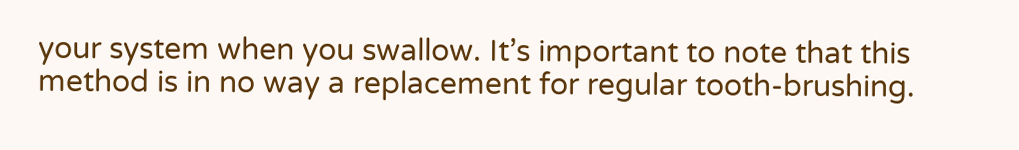your system when you swallow. It’s important to note that this method is in no way a replacement for regular tooth-brushing.